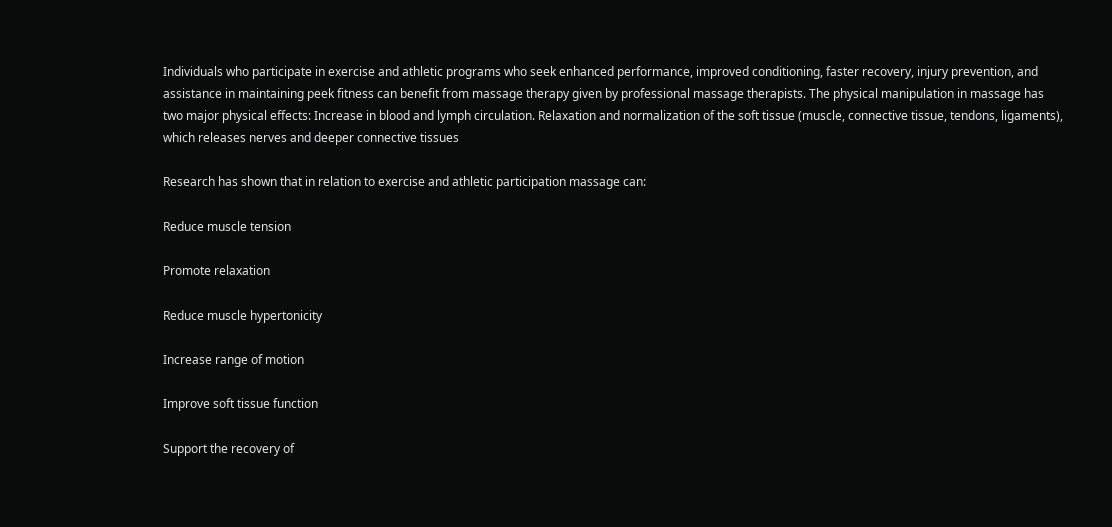Individuals who participate in exercise and athletic programs who seek enhanced performance, improved conditioning, faster recovery, injury prevention, and assistance in maintaining peek fitness can benefit from massage therapy given by professional massage therapists. The physical manipulation in massage has two major physical effects: Increase in blood and lymph circulation. Relaxation and normalization of the soft tissue (muscle, connective tissue, tendons, ligaments), which releases nerves and deeper connective tissues

Research has shown that in relation to exercise and athletic participation massage can:

Reduce muscle tension

Promote relaxation

Reduce muscle hypertonicity

Increase range of motion

Improve soft tissue function

Support the recovery of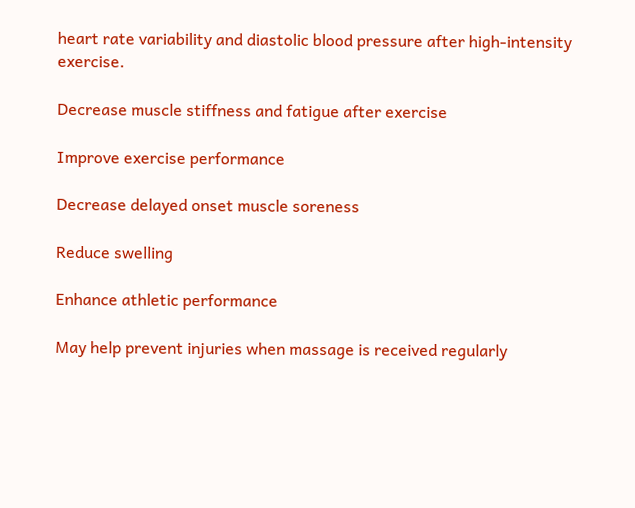heart rate variability and diastolic blood pressure after high-intensity exercise.

Decrease muscle stiffness and fatigue after exercise

Improve exercise performance

Decrease delayed onset muscle soreness

Reduce swelling

Enhance athletic performance

May help prevent injuries when massage is received regularly